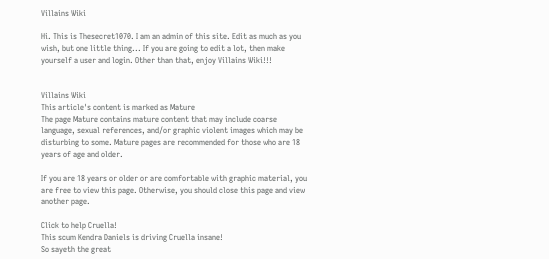Villains Wiki

Hi. This is Thesecret1070. I am an admin of this site. Edit as much as you wish, but one little thing... If you are going to edit a lot, then make yourself a user and login. Other than that, enjoy Villains Wiki!!!


Villains Wiki
This article's content is marked as Mature
The page Mature contains mature content that may include coarse language, sexual references, and/or graphic violent images which may be disturbing to some. Mature pages are recommended for those who are 18 years of age and older.

If you are 18 years or older or are comfortable with graphic material, you are free to view this page. Otherwise, you should close this page and view another page.

Click to help Cruella!
This scum Kendra Daniels is driving Cruella insane!
So sayeth the great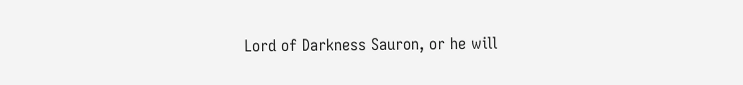Lord of Darkness Sauron, or he will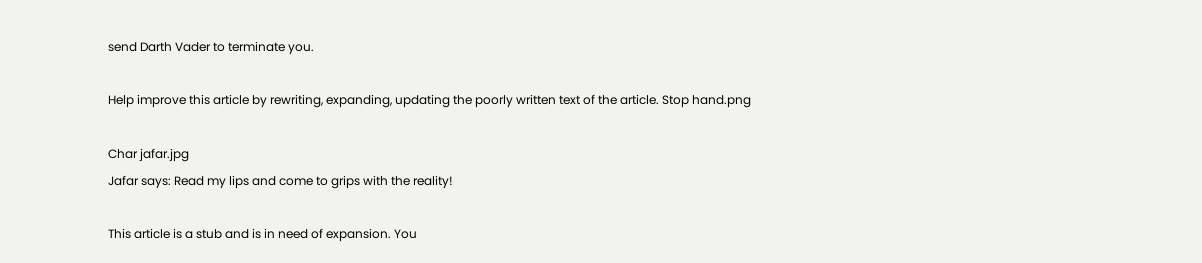send Darth Vader to terminate you.

Help improve this article by rewriting, expanding, updating the poorly written text of the article. Stop hand.png

Char jafar.jpg
Jafar says: Read my lips and come to grips with the reality!

This article is a stub and is in need of expansion. You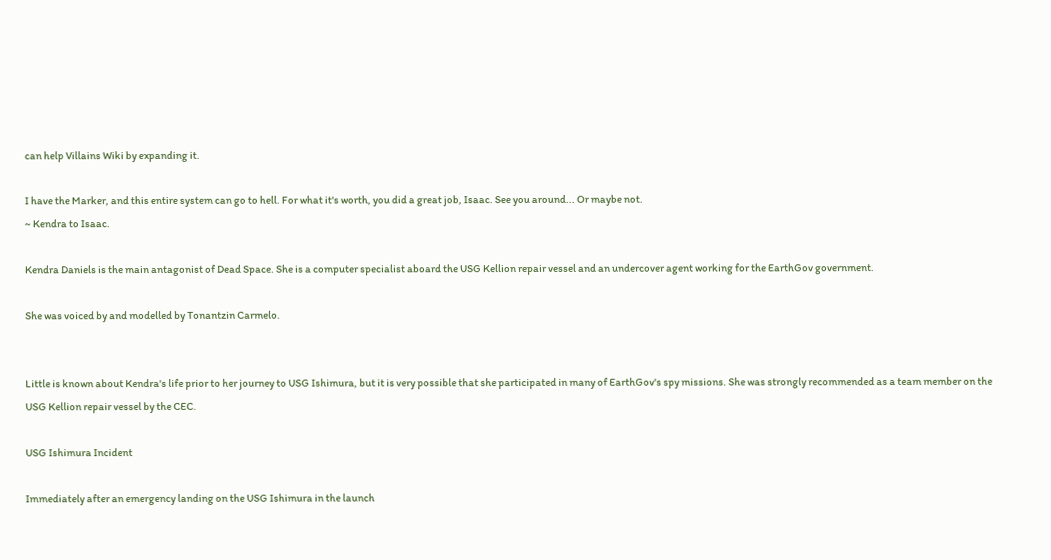can help Villains Wiki by expanding it.

I have the Marker, and this entire system can go to hell. For what it's worth, you did a great job, Isaac. See you around... Or maybe not.
~ Kendra to Isaac.

Kendra Daniels is the main antagonist of Dead Space. She is a computer specialist aboard the USG Kellion repair vessel and an undercover agent working for the EarthGov government.

She was voiced by and modelled by Tonantzin Carmelo.


Little is known about Kendra's life prior to her journey to USG Ishimura, but it is very possible that she participated in many of EarthGov's spy missions. She was strongly recommended as a team member on the USG Kellion repair vessel by the CEC.

USG Ishimura Incident

Immediately after an emergency landing on the USG Ishimura in the launch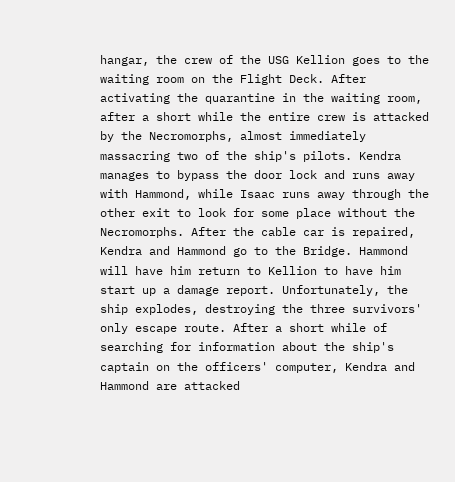hangar, the crew of the USG Kellion goes to the waiting room on the Flight Deck. After activating the quarantine in the waiting room, after a short while the entire crew is attacked by the Necromorphs, almost immediately massacring two of the ship's pilots. Kendra manages to bypass the door lock and runs away with Hammond, while Isaac runs away through the other exit to look for some place without the Necromorphs. After the cable car is repaired, Kendra and Hammond go to the Bridge. Hammond will have him return to Kellion to have him start up a damage report. Unfortunately, the ship explodes, destroying the three survivors' only escape route. After a short while of searching for information about the ship's captain on the officers' computer, Kendra and Hammond are attacked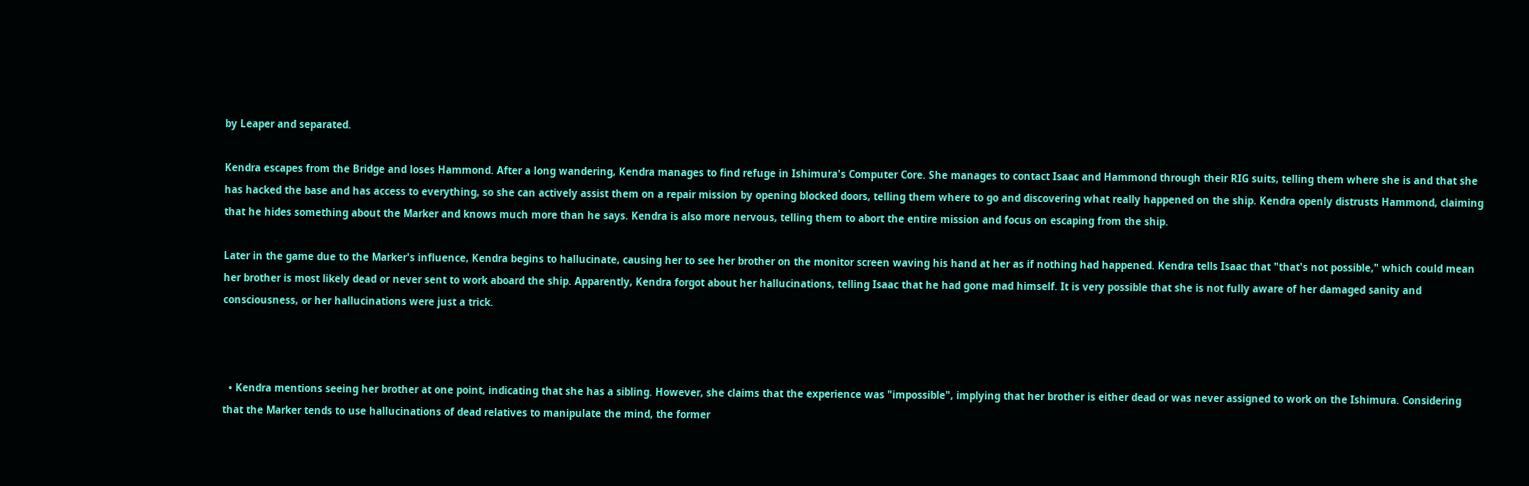by Leaper and separated.

Kendra escapes from the Bridge and loses Hammond. After a long wandering, Kendra manages to find refuge in Ishimura's Computer Core. She manages to contact Isaac and Hammond through their RIG suits, telling them where she is and that she has hacked the base and has access to everything, so she can actively assist them on a repair mission by opening blocked doors, telling them where to go and discovering what really happened on the ship. Kendra openly distrusts Hammond, claiming that he hides something about the Marker and knows much more than he says. Kendra is also more nervous, telling them to abort the entire mission and focus on escaping from the ship.

Later in the game due to the Marker's influence, Kendra begins to hallucinate, causing her to see her brother on the monitor screen waving his hand at her as if nothing had happened. Kendra tells Isaac that "that's not possible," which could mean her brother is most likely dead or never sent to work aboard the ship. Apparently, Kendra forgot about her hallucinations, telling Isaac that he had gone mad himself. It is very possible that she is not fully aware of her damaged sanity and consciousness, or her hallucinations were just a trick.



  • Kendra mentions seeing her brother at one point, indicating that she has a sibling. However, she claims that the experience was "impossible", implying that her brother is either dead or was never assigned to work on the Ishimura. Considering that the Marker tends to use hallucinations of dead relatives to manipulate the mind, the former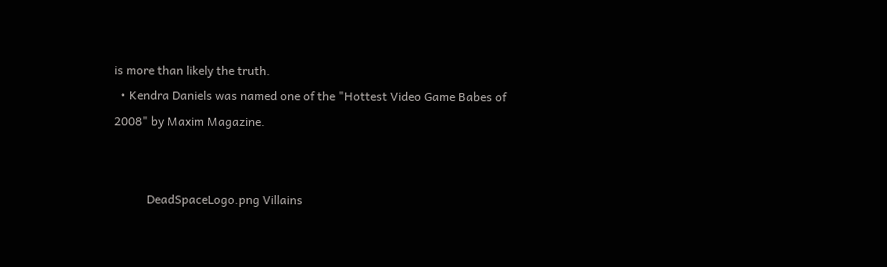is more than likely the truth.
  • Kendra Daniels was named one of the "Hottest Video Game Babes of 2008" by Maxim Magazine.


           DeadSpaceLogo.png Villains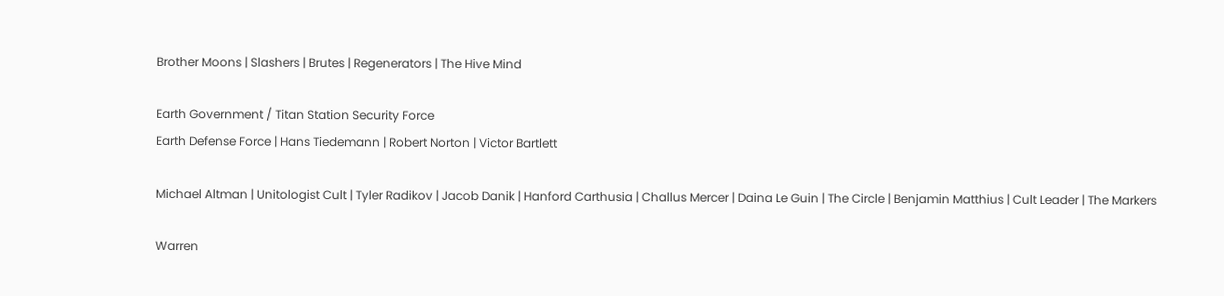Brother Moons | Slashers | Brutes | Regenerators | The Hive Mind

Earth Government / Titan Station Security Force
Earth Defense Force | Hans Tiedemann | Robert Norton | Victor Bartlett

Michael Altman | Unitologist Cult | Tyler Radikov | Jacob Danik | Hanford Carthusia | Challus Mercer | Daina Le Guin | The Circle | Benjamin Matthius | Cult Leader | The Markers

Warren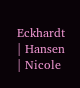Eckhardt | Hansen | Nicole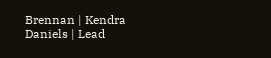Brennan | Kendra Daniels | Lead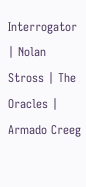Interrogator | Nolan Stross | The Oracles | Armado Creeg